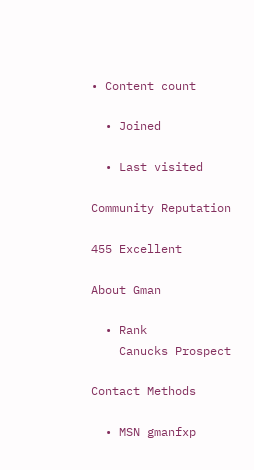• Content count

  • Joined

  • Last visited

Community Reputation

455 Excellent

About Gman

  • Rank
    Canucks Prospect

Contact Methods

  • MSN gmanfxp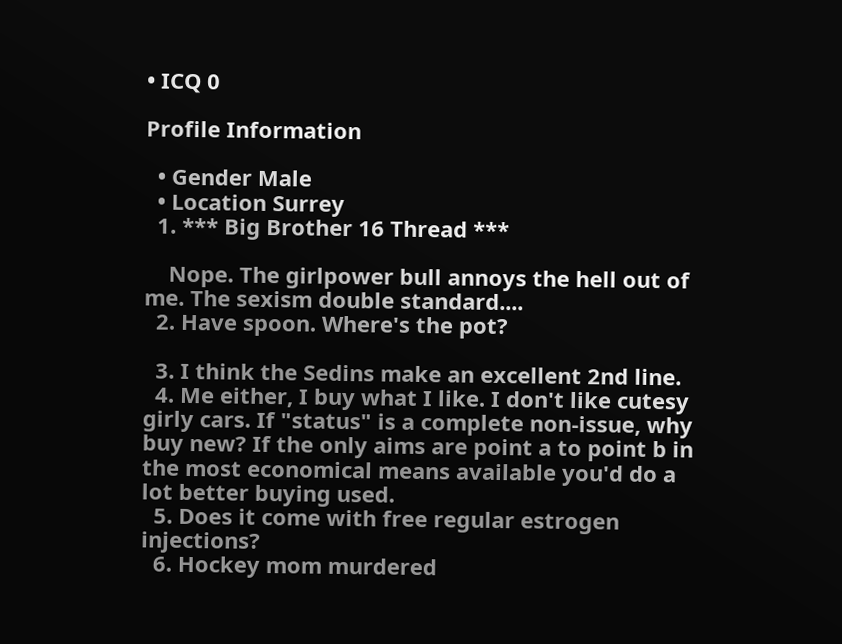• ICQ 0

Profile Information

  • Gender Male
  • Location Surrey
  1. *** Big Brother 16 Thread ***

    Nope. The girlpower bull annoys the hell out of me. The sexism double standard....
  2. Have spoon. Where's the pot?

  3. I think the Sedins make an excellent 2nd line.
  4. Me either, I buy what I like. I don't like cutesy girly cars. If "status" is a complete non-issue, why buy new? If the only aims are point a to point b in the most economical means available you'd do a lot better buying used.
  5. Does it come with free regular estrogen injections?
  6. Hockey mom murdered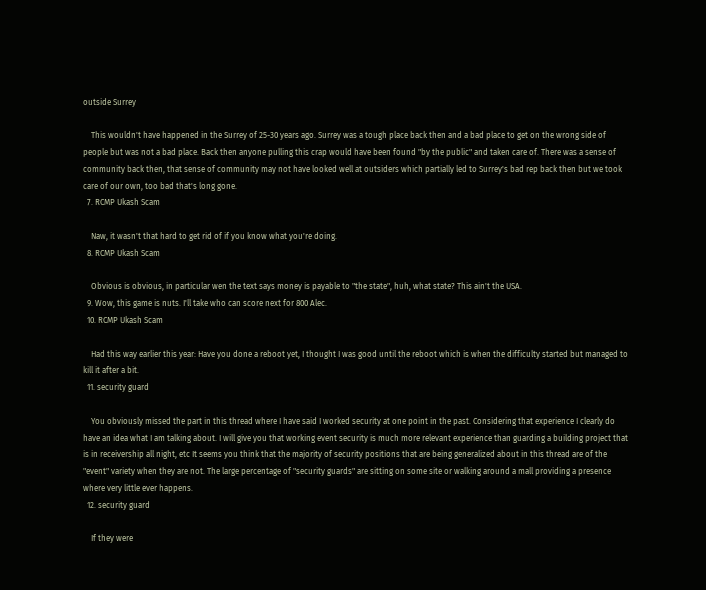outside Surrey

    This wouldn't have happened in the Surrey of 25-30 years ago. Surrey was a tough place back then and a bad place to get on the wrong side of people but was not a bad place. Back then anyone pulling this crap would have been found "by the public" and taken care of. There was a sense of community back then, that sense of community may not have looked well at outsiders which partially led to Surrey's bad rep back then but we took care of our own, too bad that's long gone.
  7. RCMP Ukash Scam

    Naw, it wasn't that hard to get rid of if you know what you're doing.
  8. RCMP Ukash Scam

    Obvious is obvious, in particular wen the text says money is payable to "the state", huh, what state? This ain't the USA.
  9. Wow, this game is nuts. I'll take who can score next for 800 Alec.
  10. RCMP Ukash Scam

    Had this way earlier this year: Have you done a reboot yet, I thought I was good until the reboot which is when the difficulty started but managed to kill it after a bit.
  11. security guard

    You obviously missed the part in this thread where I have said I worked security at one point in the past. Considering that experience I clearly do have an idea what I am talking about. I will give you that working event security is much more relevant experience than guarding a building project that is in receivership all night, etc It seems you think that the majority of security positions that are being generalized about in this thread are of the "event" variety when they are not. The large percentage of "security guards" are sitting on some site or walking around a mall providing a presence where very little ever happens.
  12. security guard

    If they were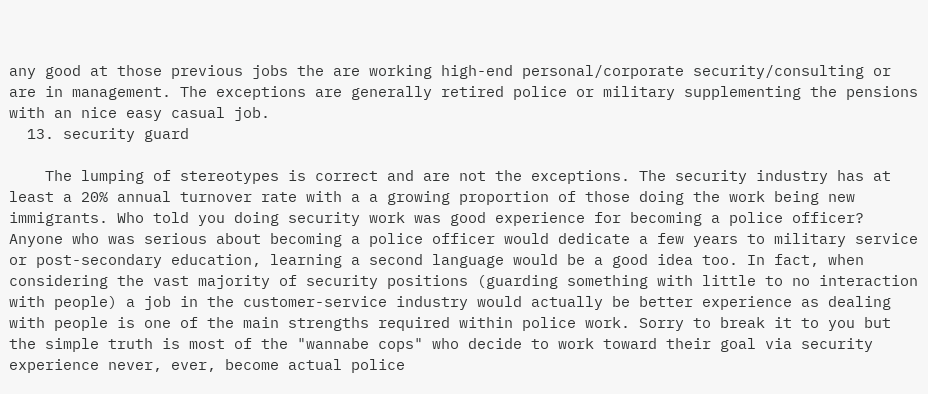any good at those previous jobs the are working high-end personal/corporate security/consulting or are in management. The exceptions are generally retired police or military supplementing the pensions with an nice easy casual job.
  13. security guard

    The lumping of stereotypes is correct and are not the exceptions. The security industry has at least a 20% annual turnover rate with a a growing proportion of those doing the work being new immigrants. Who told you doing security work was good experience for becoming a police officer? Anyone who was serious about becoming a police officer would dedicate a few years to military service or post-secondary education, learning a second language would be a good idea too. In fact, when considering the vast majority of security positions (guarding something with little to no interaction with people) a job in the customer-service industry would actually be better experience as dealing with people is one of the main strengths required within police work. Sorry to break it to you but the simple truth is most of the "wannabe cops" who decide to work toward their goal via security experience never, ever, become actual police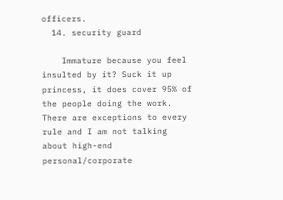officers.
  14. security guard

    Immature because you feel insulted by it? Suck it up princess, it does cover 95% of the people doing the work. There are exceptions to every rule and I am not talking about high-end personal/corporate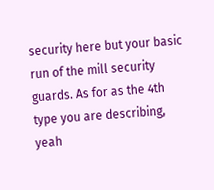security here but your basic run of the mill security guards. As for as the 4th type you are describing, yeah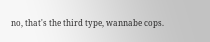no, that's the third type, wannabe cops.